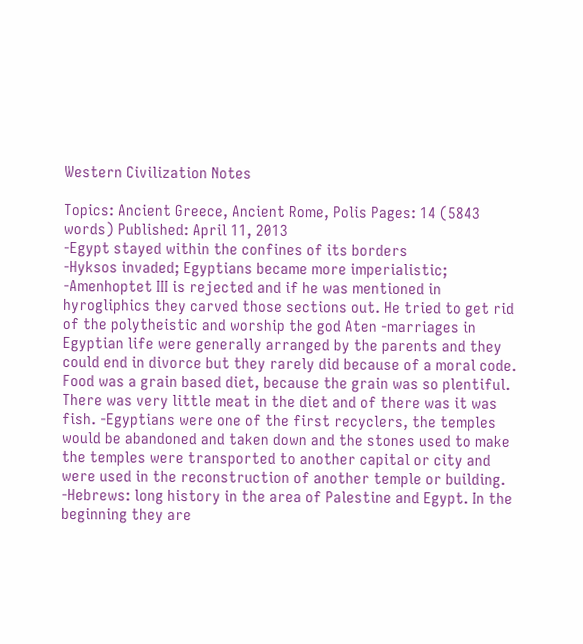Western Civilization Notes

Topics: Ancient Greece, Ancient Rome, Polis Pages: 14 (5843 words) Published: April 11, 2013
-Egypt stayed within the confines of its borders
-Hyksos invaded; Egyptians became more imperialistic;
-Amenhoptet III is rejected and if he was mentioned in hyrogliphics they carved those sections out. He tried to get rid of the polytheistic and worship the god Aten -marriages in Egyptian life were generally arranged by the parents and they could end in divorce but they rarely did because of a moral code. Food was a grain based diet, because the grain was so plentiful. There was very little meat in the diet and of there was it was fish. -Egyptians were one of the first recyclers, the temples would be abandoned and taken down and the stones used to make the temples were transported to another capital or city and were used in the reconstruction of another temple or building. -Hebrews: long history in the area of Palestine and Egypt. In the beginning they are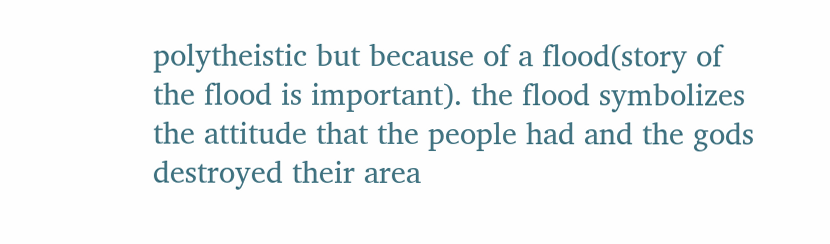polytheistic but because of a flood(story of the flood is important). the flood symbolizes the attitude that the people had and the gods destroyed their area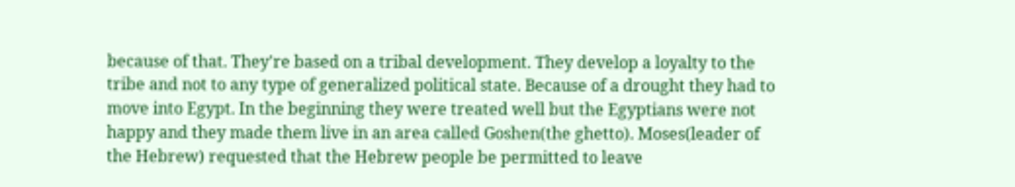because of that. They're based on a tribal development. They develop a loyalty to the tribe and not to any type of generalized political state. Because of a drought they had to move into Egypt. In the beginning they were treated well but the Egyptians were not happy and they made them live in an area called Goshen(the ghetto). Moses(leader of the Hebrew) requested that the Hebrew people be permitted to leave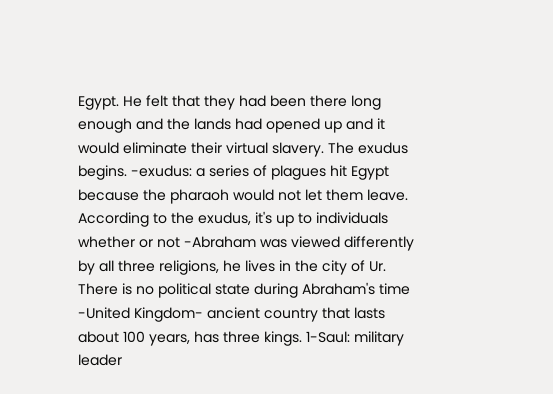Egypt. He felt that they had been there long enough and the lands had opened up and it would eliminate their virtual slavery. The exudus begins. -exudus: a series of plagues hit Egypt because the pharaoh would not let them leave. According to the exudus, it's up to individuals whether or not -Abraham was viewed differently by all three religions, he lives in the city of Ur. There is no political state during Abraham's time -United Kingdom- ancient country that lasts about 100 years, has three kings. 1-Saul: military leader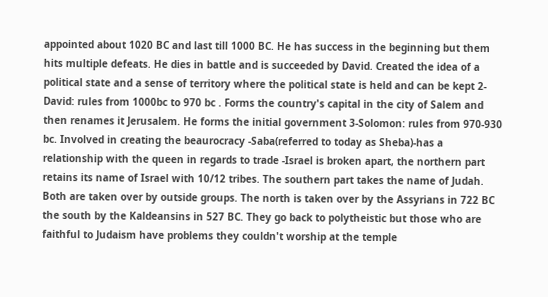appointed about 1020 BC and last till 1000 BC. He has success in the beginning but them hits multiple defeats. He dies in battle and is succeeded by David. Created the idea of a political state and a sense of territory where the political state is held and can be kept 2-David: rules from 1000bc to 970 bc . Forms the country's capital in the city of Salem and then renames it Jerusalem. He forms the initial government 3-Solomon: rules from 970-930 bc. Involved in creating the beaurocracy -Saba(referred to today as Sheba)-has a relationship with the queen in regards to trade -Israel is broken apart, the northern part retains its name of Israel with 10/12 tribes. The southern part takes the name of Judah. Both are taken over by outside groups. The north is taken over by the Assyrians in 722 BC the south by the Kaldeansins in 527 BC. They go back to polytheistic but those who are faithful to Judaism have problems they couldn't worship at the temple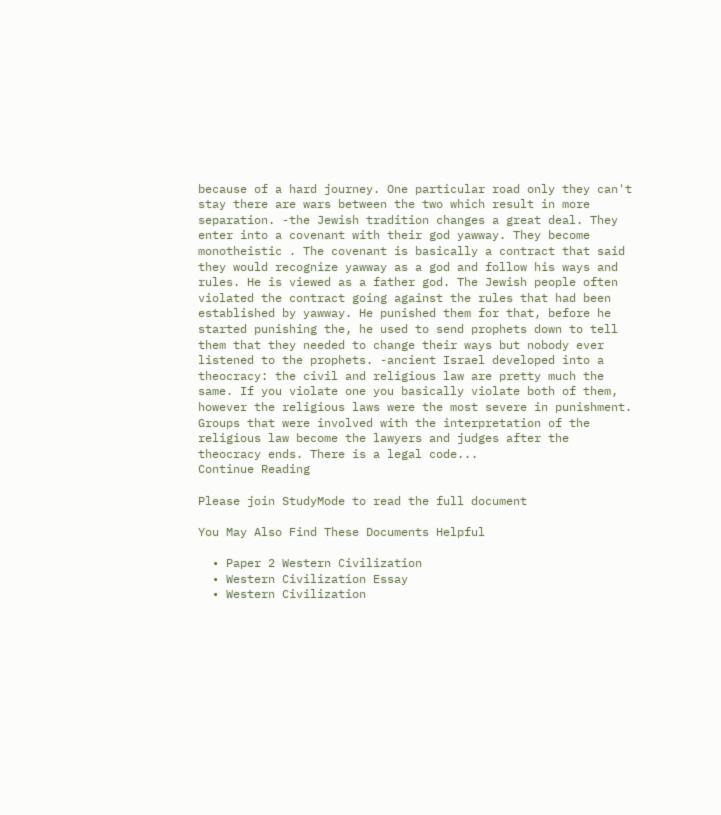because of a hard journey. One particular road only they can't stay there are wars between the two which result in more separation. -the Jewish tradition changes a great deal. They enter into a covenant with their god yawway. They become monotheistic . The covenant is basically a contract that said they would recognize yawway as a god and follow his ways and rules. He is viewed as a father god. The Jewish people often violated the contract going against the rules that had been established by yawway. He punished them for that, before he started punishing the, he used to send prophets down to tell them that they needed to change their ways but nobody ever listened to the prophets. -ancient Israel developed into a theocracy: the civil and religious law are pretty much the same. If you violate one you basically violate both of them, however the religious laws were the most severe in punishment. Groups that were involved with the interpretation of the religious law become the lawyers and judges after the theocracy ends. There is a legal code...
Continue Reading

Please join StudyMode to read the full document

You May Also Find These Documents Helpful

  • Paper 2 Western Civilization
  • Western Civilization Essay
  • Western Civilization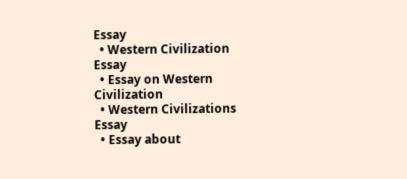Essay
  • Western Civilization Essay
  • Essay on Western Civilization
  • Western Civilizations Essay
  • Essay about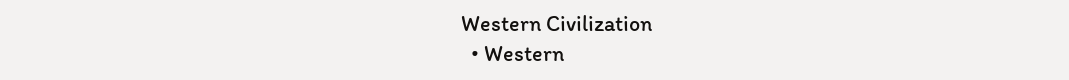Western Civilization
  • Western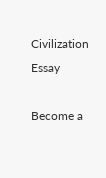Civilization Essay

Become a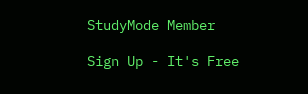StudyMode Member

Sign Up - It's Free